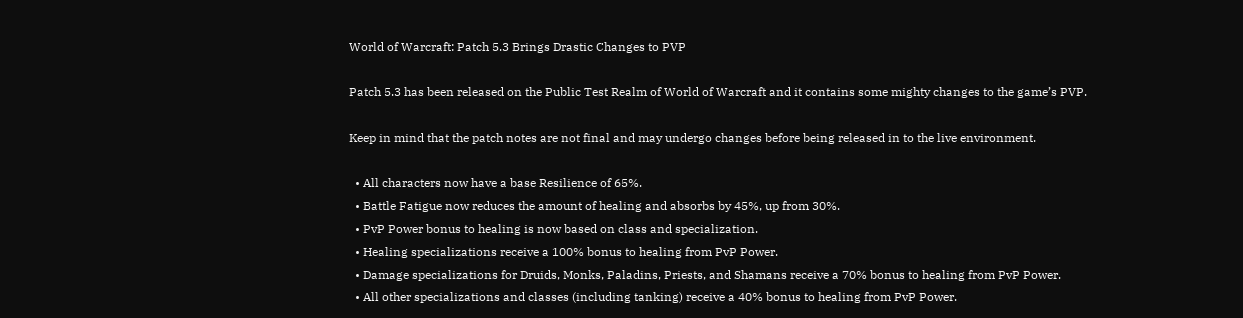World of Warcraft: Patch 5.3 Brings Drastic Changes to PVP

Patch 5.3 has been released on the Public Test Realm of World of Warcraft and it contains some mighty changes to the game’s PVP.

Keep in mind that the patch notes are not final and may undergo changes before being released in to the live environment.

  • All characters now have a base Resilience of 65%.
  • Battle Fatigue now reduces the amount of healing and absorbs by 45%, up from 30%.
  • PvP Power bonus to healing is now based on class and specialization.
  • Healing specializations receive a 100% bonus to healing from PvP Power.
  • Damage specializations for Druids, Monks, Paladins, Priests, and Shamans receive a 70% bonus to healing from PvP Power.
  • All other specializations and classes (including tanking) receive a 40% bonus to healing from PvP Power.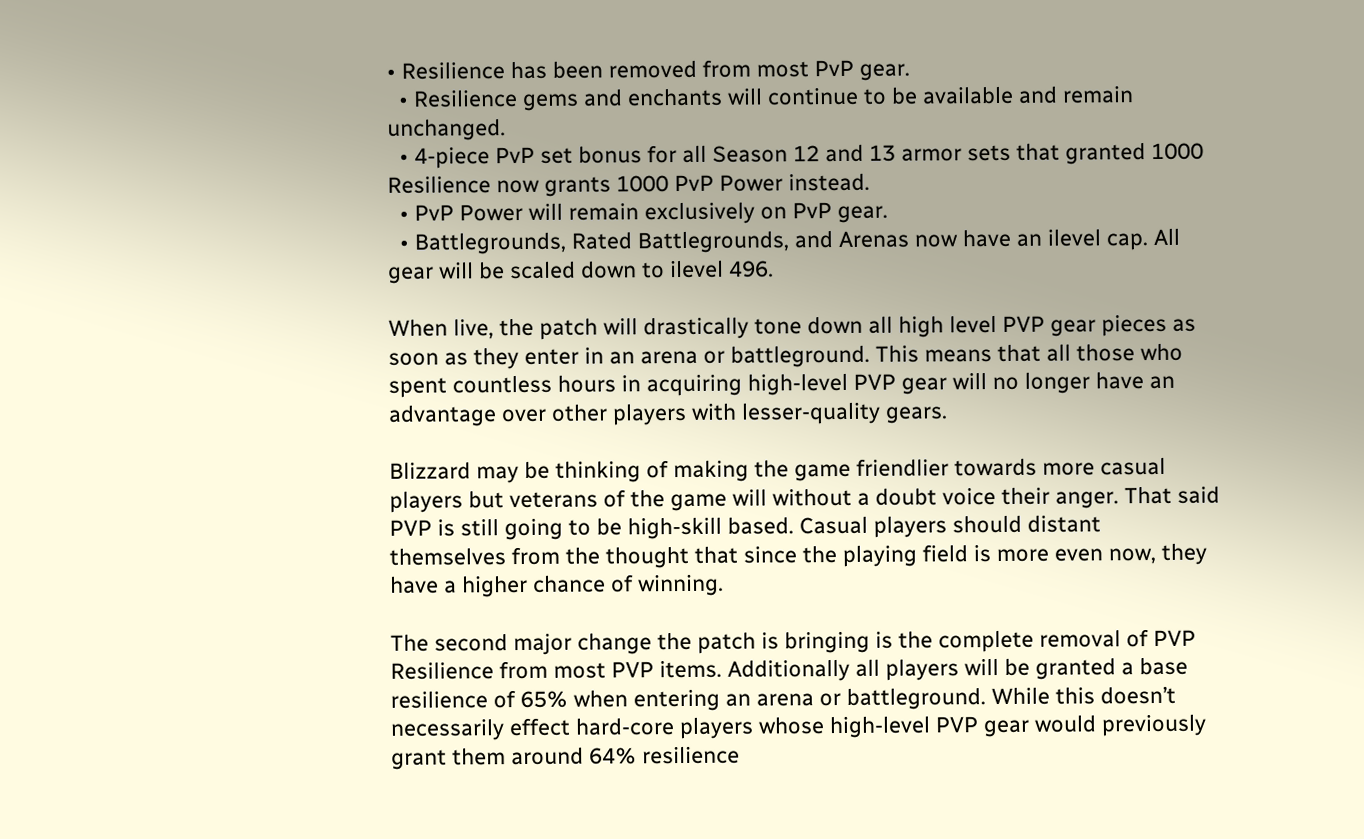• Resilience has been removed from most PvP gear.
  • Resilience gems and enchants will continue to be available and remain unchanged.
  • 4-piece PvP set bonus for all Season 12 and 13 armor sets that granted 1000 Resilience now grants 1000 PvP Power instead.
  • PvP Power will remain exclusively on PvP gear.
  • Battlegrounds, Rated Battlegrounds, and Arenas now have an ilevel cap. All gear will be scaled down to ilevel 496.

When live, the patch will drastically tone down all high level PVP gear pieces as soon as they enter in an arena or battleground. This means that all those who spent countless hours in acquiring high-level PVP gear will no longer have an advantage over other players with lesser-quality gears.

Blizzard may be thinking of making the game friendlier towards more casual players but veterans of the game will without a doubt voice their anger. That said PVP is still going to be high-skill based. Casual players should distant themselves from the thought that since the playing field is more even now, they have a higher chance of winning.

The second major change the patch is bringing is the complete removal of PVP Resilience from most PVP items. Additionally all players will be granted a base resilience of 65% when entering an arena or battleground. While this doesn’t necessarily effect hard-core players whose high-level PVP gear would previously grant them around 64% resilience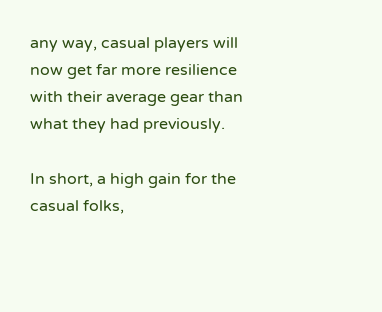any way, casual players will now get far more resilience with their average gear than what they had previously.

In short, a high gain for the casual folks,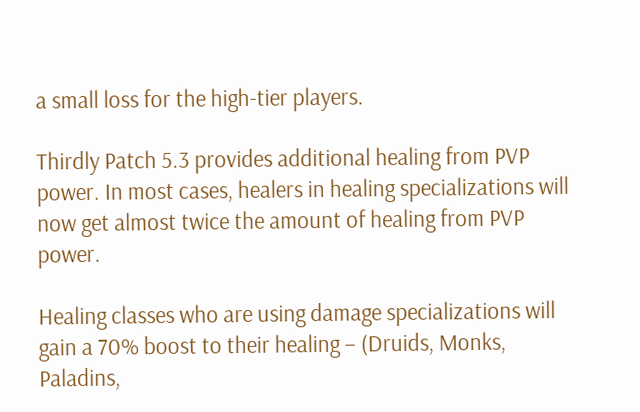a small loss for the high-tier players.

Thirdly Patch 5.3 provides additional healing from PVP power. In most cases, healers in healing specializations will now get almost twice the amount of healing from PVP power.

Healing classes who are using damage specializations will gain a 70% boost to their healing – (Druids, Monks, Paladins,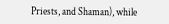Priests, and Shaman), while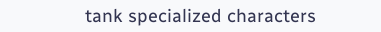tank specialized characters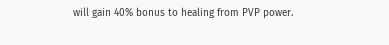will gain 40% bonus to healing from PVP power.